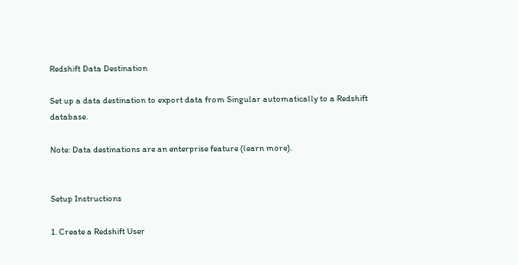Redshift Data Destination

Set up a data destination to export data from Singular automatically to a Redshift database.

Note: Data destinations are an enterprise feature (learn more).


Setup Instructions

1. Create a Redshift User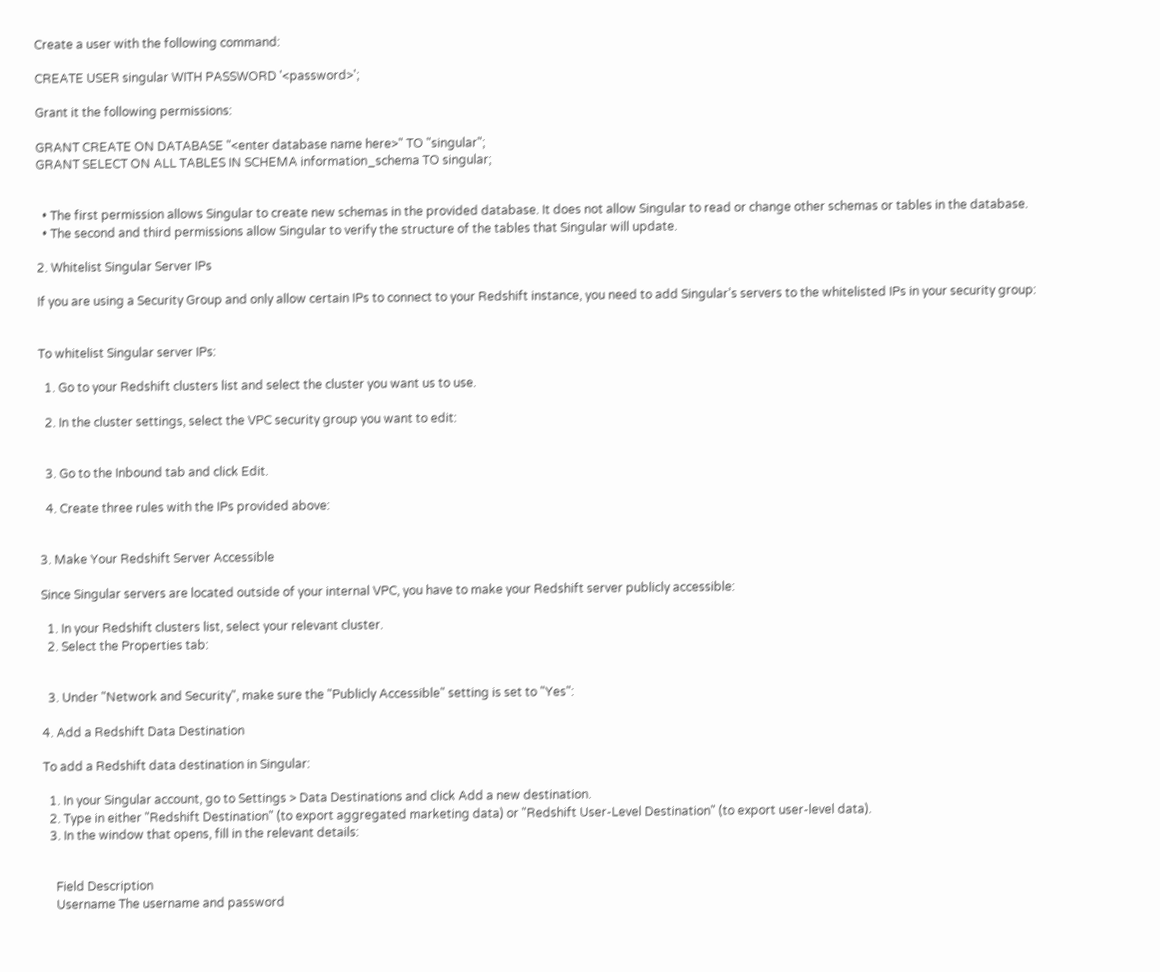Create a user with the following command:

CREATE USER singular WITH PASSWORD '<password>';

Grant it the following permissions:

GRANT CREATE ON DATABASE "<enter database name here>" TO "singular";
GRANT SELECT ON ALL TABLES IN SCHEMA information_schema TO singular;


  • The first permission allows Singular to create new schemas in the provided database. It does not allow Singular to read or change other schemas or tables in the database.
  • The second and third permissions allow Singular to verify the structure of the tables that Singular will update.

2. Whitelist Singular Server IPs

If you are using a Security Group and only allow certain IPs to connect to your Redshift instance, you need to add Singular’s servers to the whitelisted IPs in your security group:


To whitelist Singular server IPs:

  1. Go to your Redshift clusters list and select the cluster you want us to use.

  2. In the cluster settings, select the VPC security group you want to edit:


  3. Go to the Inbound tab and click Edit.

  4. Create three rules with the IPs provided above:


3. Make Your Redshift Server Accessible

Since Singular servers are located outside of your internal VPC, you have to make your Redshift server publicly accessible:

  1. In your Redshift clusters list, select your relevant cluster.
  2. Select the Properties tab:


  3. Under "Network and Security", make sure the "Publicly Accessible" setting is set to "Yes":

4. Add a Redshift Data Destination

To add a Redshift data destination in Singular:

  1. In your Singular account, go to Settings > Data Destinations and click Add a new destination.
  2. Type in either "Redshift Destination" (to export aggregated marketing data) or "Redshift User-Level Destination" (to export user-level data).
  3. In the window that opens, fill in the relevant details:


    Field Description
    Username The username and password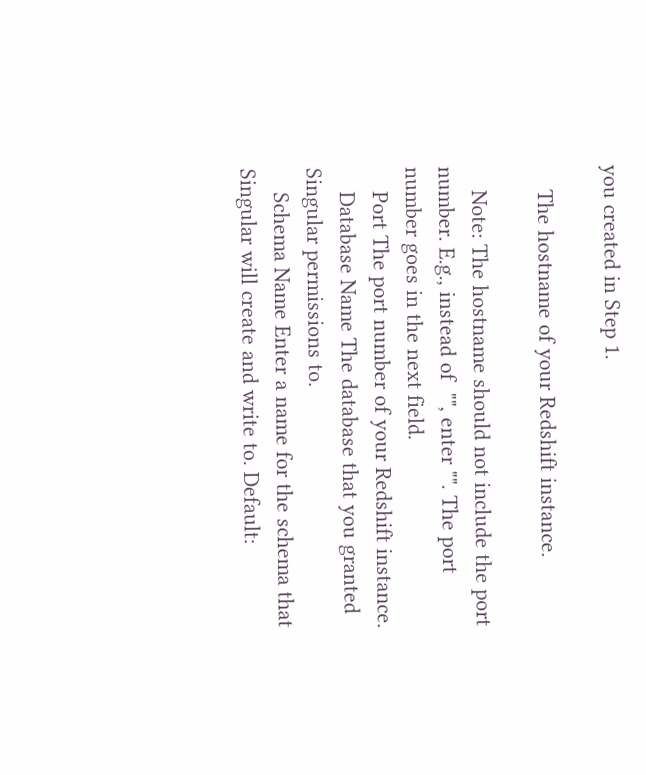you created in Step 1.

    The hostname of your Redshift instance.

    Note: The hostname should not include the port number. E.g., instead of  "", enter "". The port number goes in the next field.
    Port The port number of your Redshift instance.
    Database Name The database that you granted Singular permissions to.
    Schema Name Enter a name for the schema that Singular will create and write to. Default: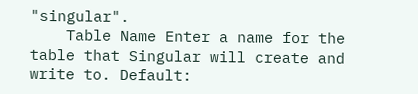"singular".
    Table Name Enter a name for the table that Singular will create and write to. Default: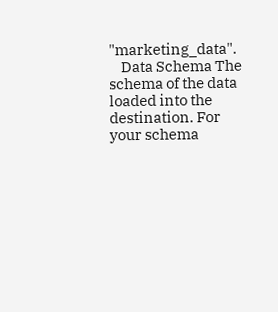"marketing_data".
    Data Schema The schema of the data loaded into the destination. For your schema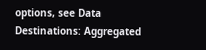options, see Data Destinations: Aggregated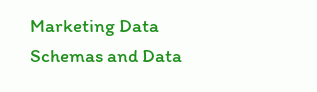Marketing Data Schemas and Data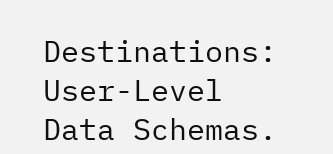Destinations: User-Level Data Schemas.